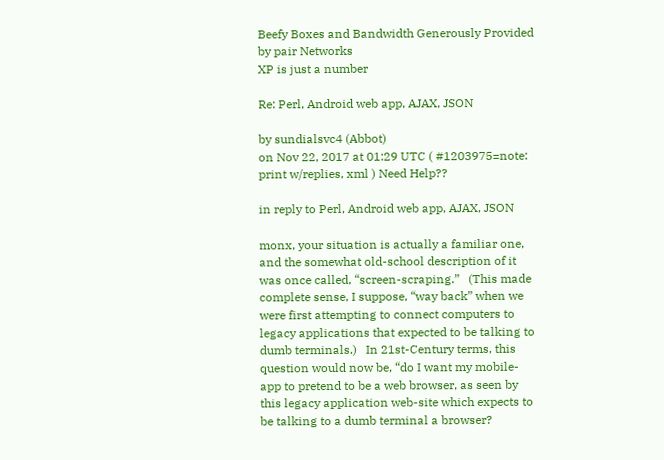Beefy Boxes and Bandwidth Generously Provided by pair Networks
XP is just a number

Re: Perl, Android web app, AJAX, JSON

by sundialsvc4 (Abbot)
on Nov 22, 2017 at 01:29 UTC ( #1203975=note: print w/replies, xml ) Need Help??

in reply to Perl, Android web app, AJAX, JSON

monx, your situation is actually a familiar one, and the somewhat old-school description of it was once called, “screen-scraping.”   (This made complete sense, I suppose, “way back” when we were first attempting to connect computers to legacy applications that expected to be talking to dumb terminals.)   In 21st-Century terms, this question would now be, “do I want my mobile-app to pretend to be a web browser, as seen by this legacy application web-site which expects to be talking to a dumb terminal a browser?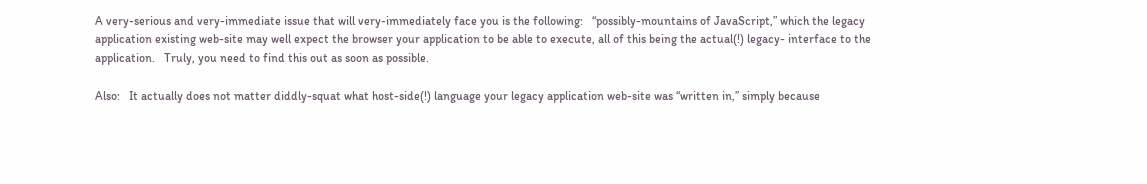A very-serious and very-immediate issue that will very-immediately face you is the following:   “possibly-mountains of JavaScript,” which the legacy application existing web-site may well expect the browser your application to be able to execute, all of this being the actual(!) legacy- interface to the application.   Truly, you need to find this out as soon as possible.

Also:   It actually does not matter diddly-squat what host-side(!) language your legacy application web-site was “written in,” simply because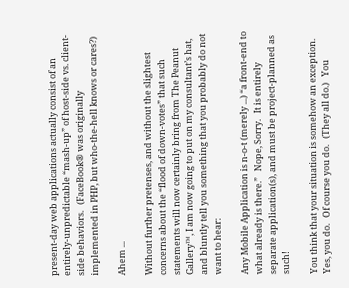present-day web applications actually consist of an entirely-unpredictable “mash-up” of host-side vs. client-side behaviors.   (FaceBook® was originally implemented in PHP, but who-the-hell knows or cares?)

Ahem ...

Without further pretenses, and without the slightest concerns about the “flood of down-votes” that such statements will now certainly bring from The Peanut Gallery™, I am now going to put on my consultant’s hat, and bluntly tell you something that you probably do not want to hear:

Any Mobile Application is n-o-t (merely ...) “a front-end to what already is there.”   Nope, Sorry.   It is entirely separate application(s), and must be project-planned as such!

You think that your situation is somehow an exception.   Yes, you do.   Of course you do.   (They all do.)   You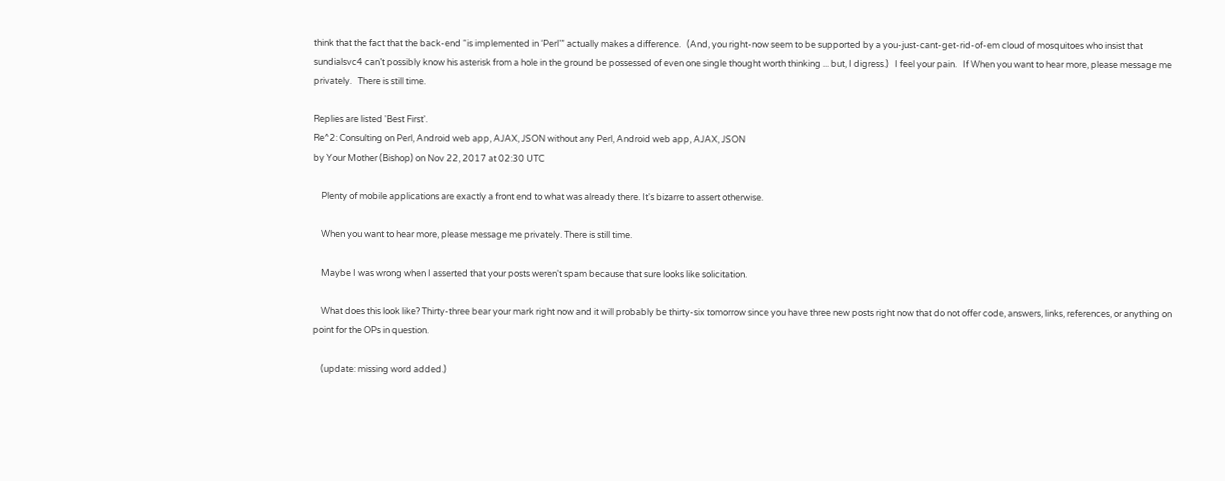think that the fact that the back-end “is implemented in ‘Perl’” actually makes a difference.   (And, you right-now seem to be supported by a you-just-cant-get-rid-of-em cloud of mosquitoes who insist that sundialsvc4 can’t possibly know his asterisk from a hole in the ground be possessed of even one single thought worth thinking ... but, I digress.)   I feel your pain.   If When you want to hear more, please message me privately.   There is still time.

Replies are listed 'Best First'.
Re^2: Consulting on Perl, Android web app, AJAX, JSON without any Perl, Android web app, AJAX, JSON
by Your Mother (Bishop) on Nov 22, 2017 at 02:30 UTC

    Plenty of mobile applications are exactly a front end to what was already there. It's bizarre to assert otherwise.

    When you want to hear more, please message me privately. There is still time.

    Maybe I was wrong when I asserted that your posts weren't spam because that sure looks like solicitation.

    What does this look like? Thirty-three bear your mark right now and it will probably be thirty-six tomorrow since you have three new posts right now that do not offer code, answers, links, references, or anything on point for the OPs in question.

    (update: missing word added.)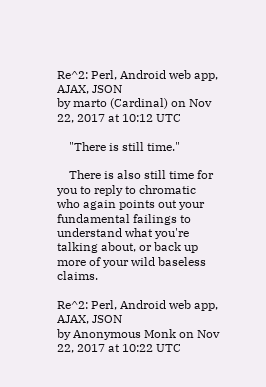Re^2: Perl, Android web app, AJAX, JSON
by marto (Cardinal) on Nov 22, 2017 at 10:12 UTC

    "There is still time."

    There is also still time for you to reply to chromatic who again points out your fundamental failings to understand what you're talking about, or back up more of your wild baseless claims.

Re^2: Perl, Android web app, AJAX, JSON
by Anonymous Monk on Nov 22, 2017 at 10:22 UTC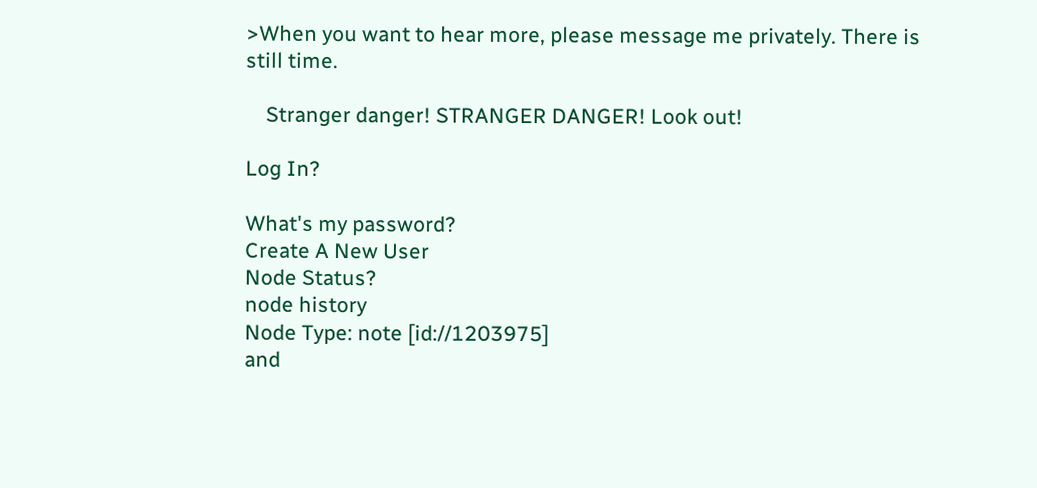>When you want to hear more, please message me privately. There is still time.

    Stranger danger! STRANGER DANGER! Look out!

Log In?

What's my password?
Create A New User
Node Status?
node history
Node Type: note [id://1203975]
and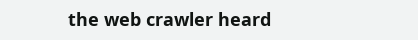the web crawler heard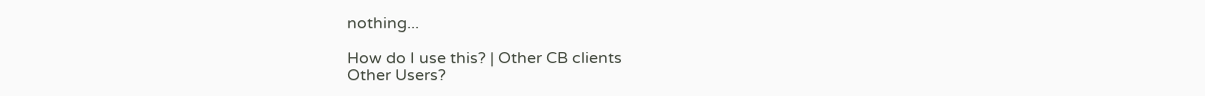nothing...

How do I use this? | Other CB clients
Other Users?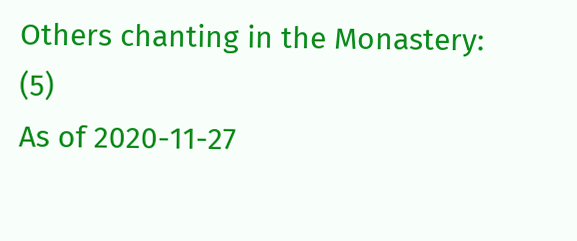Others chanting in the Monastery: (5)
As of 2020-11-27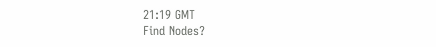21:19 GMT
Find Nodes?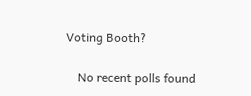Voting Booth?

    No recent polls found